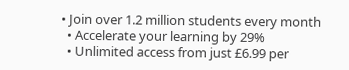• Join over 1.2 million students every month
  • Accelerate your learning by 29%
  • Unlimited access from just £6.99 per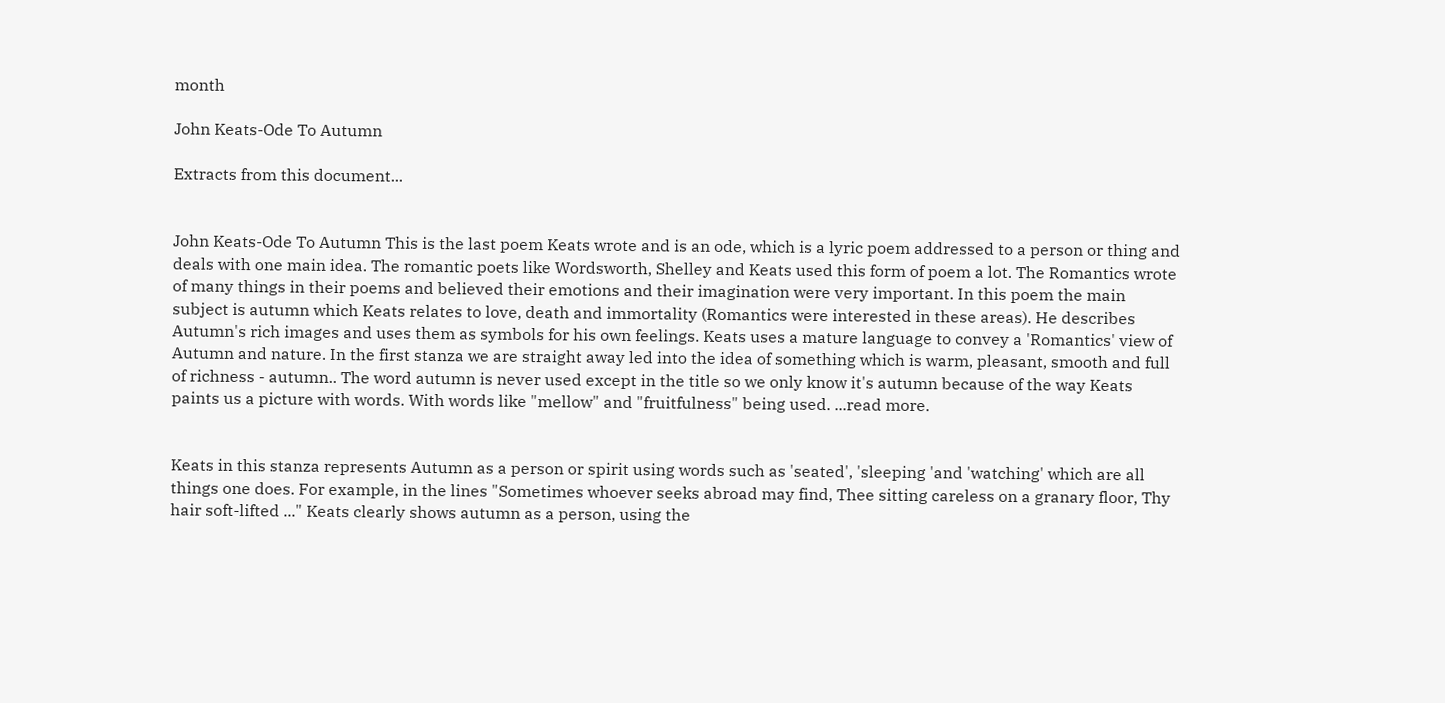month

John Keats-Ode To Autumn

Extracts from this document...


John Keats-Ode To Autumn This is the last poem Keats wrote and is an ode, which is a lyric poem addressed to a person or thing and deals with one main idea. The romantic poets like Wordsworth, Shelley and Keats used this form of poem a lot. The Romantics wrote of many things in their poems and believed their emotions and their imagination were very important. In this poem the main subject is autumn which Keats relates to love, death and immortality (Romantics were interested in these areas). He describes Autumn's rich images and uses them as symbols for his own feelings. Keats uses a mature language to convey a 'Romantics' view of Autumn and nature. In the first stanza we are straight away led into the idea of something which is warm, pleasant, smooth and full of richness - autumn.. The word autumn is never used except in the title so we only know it's autumn because of the way Keats paints us a picture with words. With words like "mellow" and "fruitfulness" being used. ...read more.


Keats in this stanza represents Autumn as a person or spirit using words such as 'seated', 'sleeping 'and 'watching' which are all things one does. For example, in the lines "Sometimes whoever seeks abroad may find, Thee sitting careless on a granary floor, Thy hair soft-lifted ..." Keats clearly shows autumn as a person, using the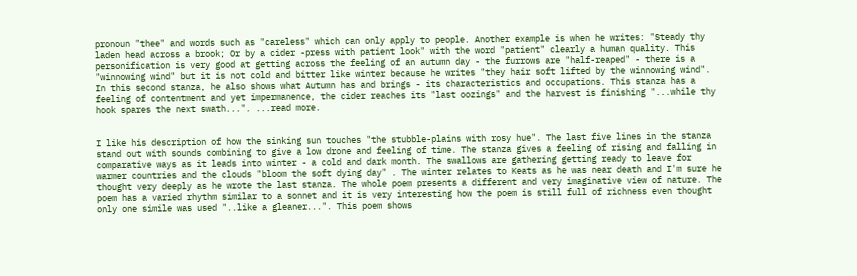pronoun "thee" and words such as "careless" which can only apply to people. Another example is when he writes: "Steady thy laden head across a brook; Or by a cider -press with patient look" with the word "patient" clearly a human quality. This personification is very good at getting across the feeling of an autumn day - the furrows are "half-reaped" - there is a "winnowing wind" but it is not cold and bitter like winter because he writes "they hair soft lifted by the winnowing wind". In this second stanza, he also shows what Autumn has and brings - its characteristics and occupations. This stanza has a feeling of contentment and yet impermanence, the cider reaches its "last oozings" and the harvest is finishing "...while thy hook spares the next swath...". ...read more.


I like his description of how the sinking sun touches "the stubble-plains with rosy hue". The last five lines in the stanza stand out with sounds combining to give a low drone and feeling of time. The stanza gives a feeling of rising and falling in comparative ways as it leads into winter - a cold and dark month. The swallows are gathering getting ready to leave for warmer countries and the clouds "bloom the soft dying day" . The winter relates to Keats as he was near death and I'm sure he thought very deeply as he wrote the last stanza. The whole poem presents a different and very imaginative view of nature. The poem has a varied rhythm similar to a sonnet and it is very interesting how the poem is still full of richness even thought only one simile was used "..like a gleaner...". This poem shows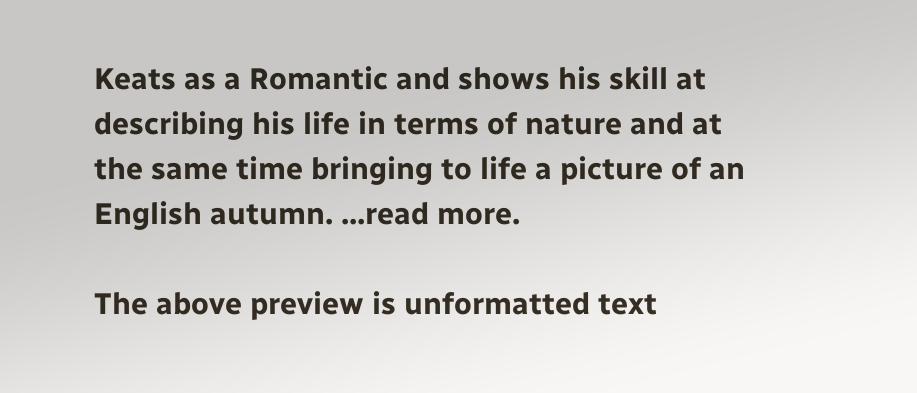Keats as a Romantic and shows his skill at describing his life in terms of nature and at the same time bringing to life a picture of an English autumn. ...read more.

The above preview is unformatted text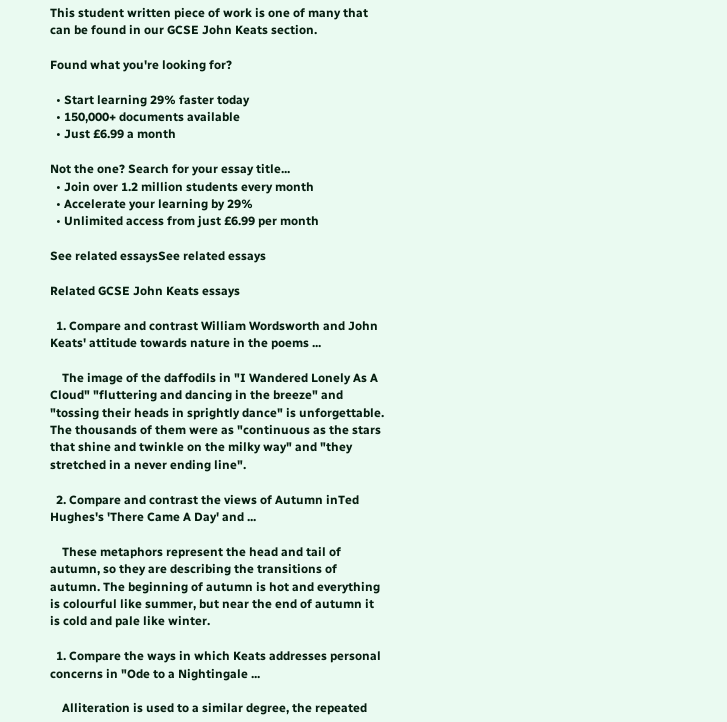This student written piece of work is one of many that can be found in our GCSE John Keats section.

Found what you're looking for?

  • Start learning 29% faster today
  • 150,000+ documents available
  • Just £6.99 a month

Not the one? Search for your essay title...
  • Join over 1.2 million students every month
  • Accelerate your learning by 29%
  • Unlimited access from just £6.99 per month

See related essaysSee related essays

Related GCSE John Keats essays

  1. Compare and contrast William Wordsworth and John Keats' attitude towards nature in the poems ...

    The image of the daffodils in "I Wandered Lonely As A Cloud" "fluttering and dancing in the breeze" and "tossing their heads in sprightly dance" is unforgettable. The thousands of them were as "continuous as the stars that shine and twinkle on the milky way" and "they stretched in a never ending line".

  2. Compare and contrast the views of Autumn inTed Hughes's 'There Came A Day' and ...

    These metaphors represent the head and tail of autumn, so they are describing the transitions of autumn. The beginning of autumn is hot and everything is colourful like summer, but near the end of autumn it is cold and pale like winter.

  1. Compare the ways in which Keats addresses personal concerns in "Ode to a Nightingale ...

    Alliteration is used to a similar degree, the repeated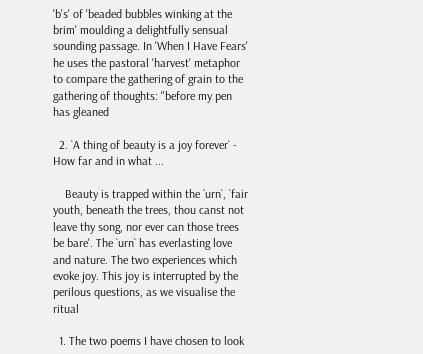'b's' of 'beaded bubbles winking at the brim' moulding a delightfully sensual sounding passage. In 'When I Have Fears' he uses the pastoral 'harvest' metaphor to compare the gathering of grain to the gathering of thoughts: "before my pen has gleaned

  2. `A thing of beauty is a joy forever` - How far and in what ...

    Beauty is trapped within the `urn`, `fair youth, beneath the trees, thou canst not leave thy song, nor ever can those trees be bare'. The `urn` has everlasting love and nature. The two experiences which evoke joy. This joy is interrupted by the perilous questions, as we visualise the ritual

  1. The two poems I have chosen to look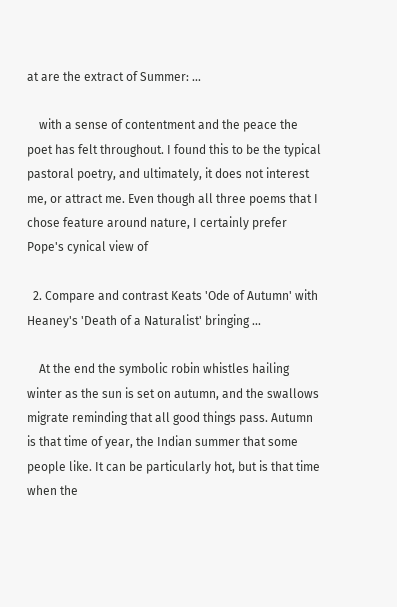at are the extract of Summer: ...

    with a sense of contentment and the peace the poet has felt throughout. I found this to be the typical pastoral poetry, and ultimately, it does not interest me, or attract me. Even though all three poems that I chose feature around nature, I certainly prefer Pope's cynical view of

  2. Compare and contrast Keats 'Ode of Autumn' with Heaney's 'Death of a Naturalist' bringing ...

    At the end the symbolic robin whistles hailing winter as the sun is set on autumn, and the swallows migrate reminding that all good things pass. Autumn is that time of year, the Indian summer that some people like. It can be particularly hot, but is that time when the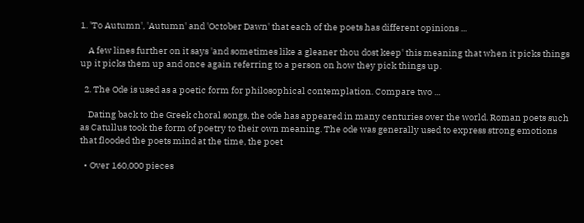1. 'To Autumn', 'Autumn' and 'October Dawn' that each of the poets has different opinions ...

    A few lines further on it says 'and sometimes like a gleaner thou dost keep' this meaning that when it picks things up it picks them up and once again referring to a person on how they pick things up.

  2. The Ode is used as a poetic form for philosophical contemplation. Compare two ...

    Dating back to the Greek choral songs, the ode has appeared in many centuries over the world. Roman poets such as Catullus took the form of poetry to their own meaning. The ode was generally used to express strong emotions that flooded the poets mind at the time, the poet

  • Over 160,000 pieces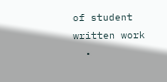of student written work
  •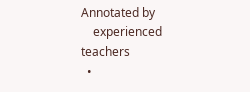Annotated by
    experienced teachers
  •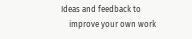Ideas and feedback to
    improve your own work